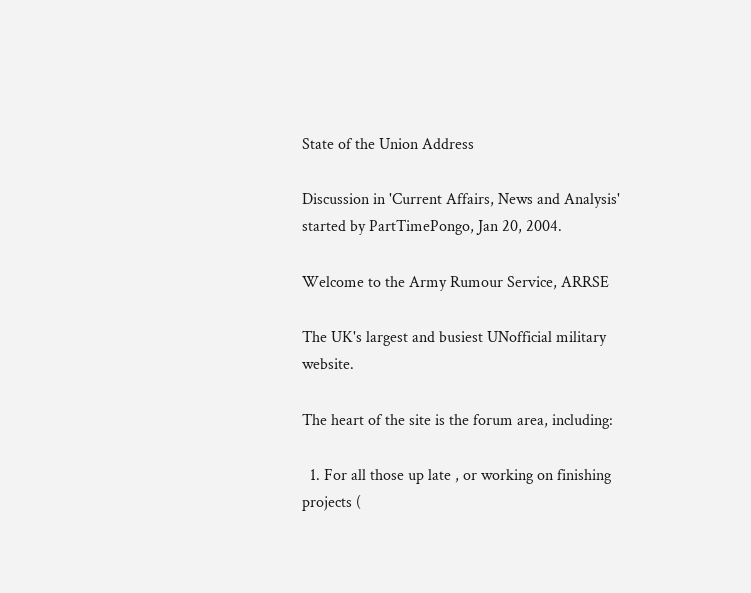State of the Union Address

Discussion in 'Current Affairs, News and Analysis' started by PartTimePongo, Jan 20, 2004.

Welcome to the Army Rumour Service, ARRSE

The UK's largest and busiest UNofficial military website.

The heart of the site is the forum area, including:

  1. For all those up late , or working on finishing projects (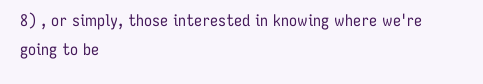8) , or simply, those interested in knowing where we're going to be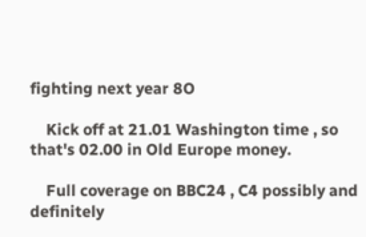fighting next year 8O

    Kick off at 21.01 Washington time , so that's 02.00 in Old Europe money.

    Full coverage on BBC24 , C4 possibly and definitely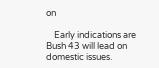on

    Early indications are Bush 43 will lead on domestic issues.